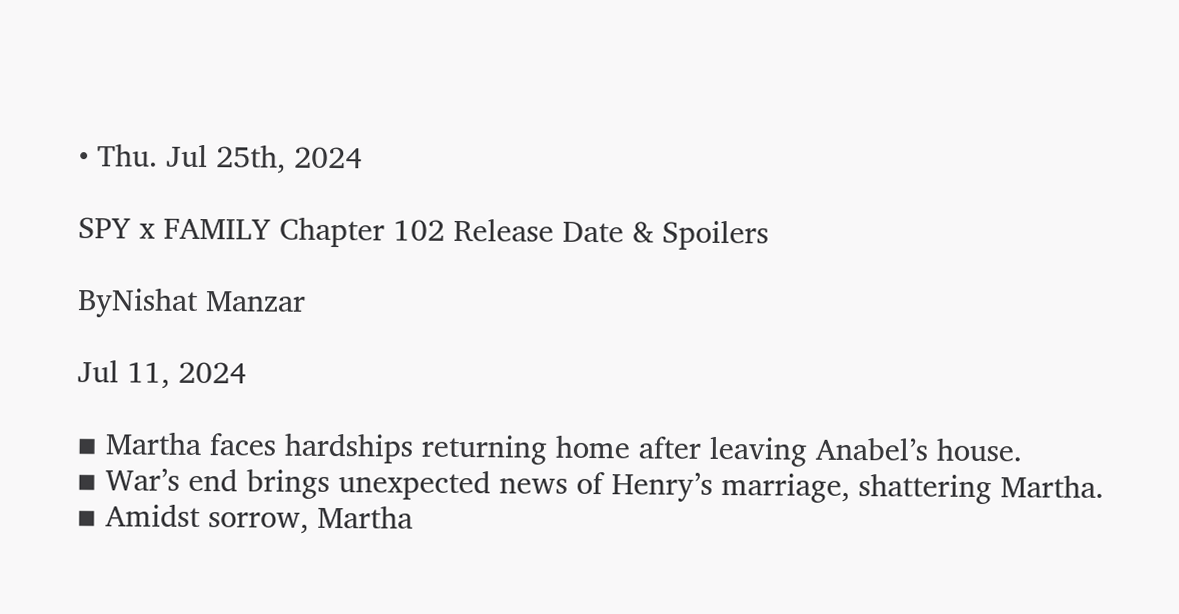• Thu. Jul 25th, 2024

SPY x FAMILY Chapter 102 Release Date & Spoilers

ByNishat Manzar

Jul 11, 2024

▪ Martha faces hardships returning home after leaving Anabel’s house.
▪ War’s end brings unexpected news of Henry’s marriage, shattering Martha.
▪ Amidst sorrow, Martha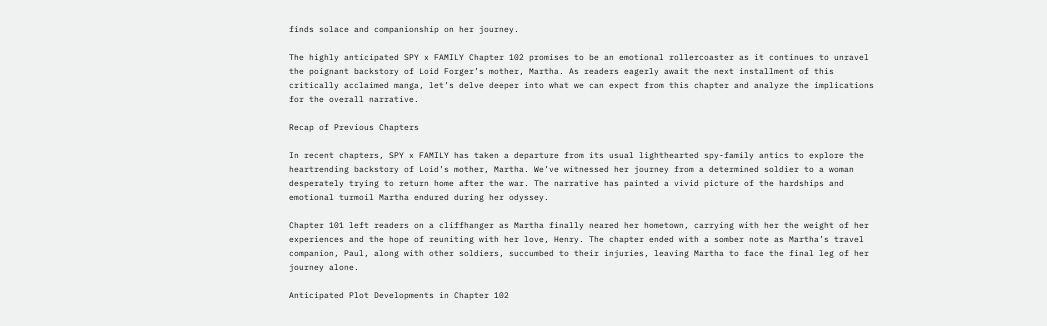finds solace and companionship on her journey.

The highly anticipated SPY x FAMILY Chapter 102 promises to be an emotional rollercoaster as it continues to unravel the poignant backstory of Loid Forger’s mother, Martha. As readers eagerly await the next installment of this critically acclaimed manga, let’s delve deeper into what we can expect from this chapter and analyze the implications for the overall narrative.

Recap of Previous Chapters

In recent chapters, SPY x FAMILY has taken a departure from its usual lighthearted spy-family antics to explore the heartrending backstory of Loid’s mother, Martha. We’ve witnessed her journey from a determined soldier to a woman desperately trying to return home after the war. The narrative has painted a vivid picture of the hardships and emotional turmoil Martha endured during her odyssey.

Chapter 101 left readers on a cliffhanger as Martha finally neared her hometown, carrying with her the weight of her experiences and the hope of reuniting with her love, Henry. The chapter ended with a somber note as Martha’s travel companion, Paul, along with other soldiers, succumbed to their injuries, leaving Martha to face the final leg of her journey alone.

Anticipated Plot Developments in Chapter 102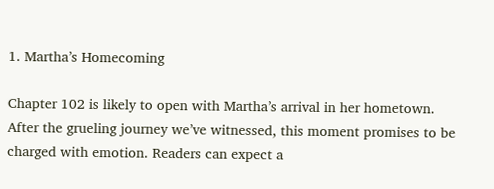1. Martha’s Homecoming

Chapter 102 is likely to open with Martha’s arrival in her hometown. After the grueling journey we’ve witnessed, this moment promises to be charged with emotion. Readers can expect a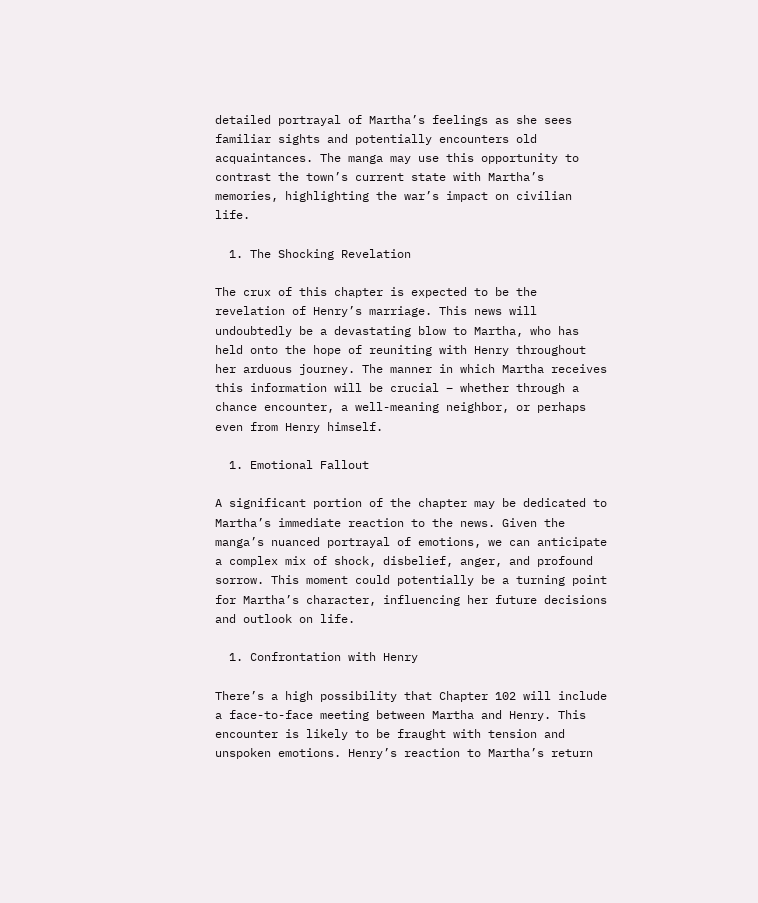detailed portrayal of Martha’s feelings as she sees familiar sights and potentially encounters old acquaintances. The manga may use this opportunity to contrast the town’s current state with Martha’s memories, highlighting the war’s impact on civilian life.

  1. The Shocking Revelation

The crux of this chapter is expected to be the revelation of Henry’s marriage. This news will undoubtedly be a devastating blow to Martha, who has held onto the hope of reuniting with Henry throughout her arduous journey. The manner in which Martha receives this information will be crucial – whether through a chance encounter, a well-meaning neighbor, or perhaps even from Henry himself.

  1. Emotional Fallout

A significant portion of the chapter may be dedicated to Martha’s immediate reaction to the news. Given the manga’s nuanced portrayal of emotions, we can anticipate a complex mix of shock, disbelief, anger, and profound sorrow. This moment could potentially be a turning point for Martha’s character, influencing her future decisions and outlook on life.

  1. Confrontation with Henry

There’s a high possibility that Chapter 102 will include a face-to-face meeting between Martha and Henry. This encounter is likely to be fraught with tension and unspoken emotions. Henry’s reaction to Martha’s return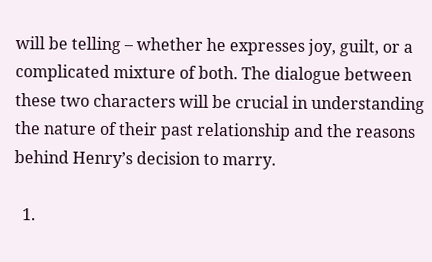will be telling – whether he expresses joy, guilt, or a complicated mixture of both. The dialogue between these two characters will be crucial in understanding the nature of their past relationship and the reasons behind Henry’s decision to marry.

  1.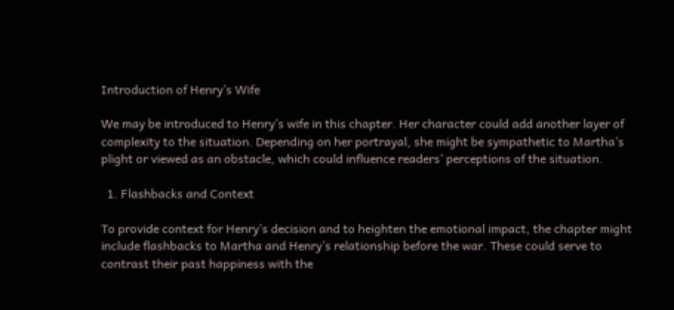Introduction of Henry’s Wife

We may be introduced to Henry’s wife in this chapter. Her character could add another layer of complexity to the situation. Depending on her portrayal, she might be sympathetic to Martha’s plight or viewed as an obstacle, which could influence readers’ perceptions of the situation.

  1. Flashbacks and Context

To provide context for Henry’s decision and to heighten the emotional impact, the chapter might include flashbacks to Martha and Henry’s relationship before the war. These could serve to contrast their past happiness with the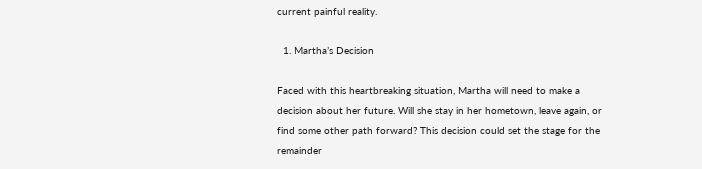current painful reality.

  1. Martha’s Decision

Faced with this heartbreaking situation, Martha will need to make a decision about her future. Will she stay in her hometown, leave again, or find some other path forward? This decision could set the stage for the remainder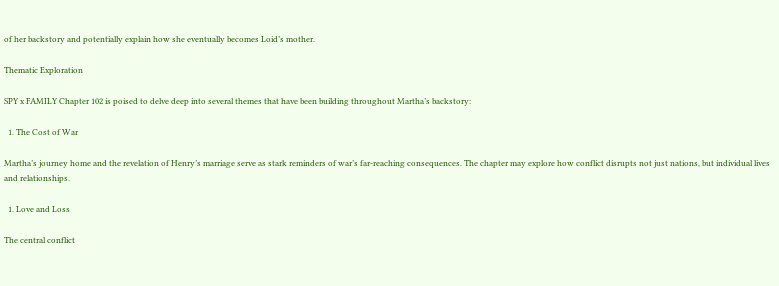of her backstory and potentially explain how she eventually becomes Loid’s mother.

Thematic Exploration

SPY x FAMILY Chapter 102 is poised to delve deep into several themes that have been building throughout Martha’s backstory:

  1. The Cost of War

Martha’s journey home and the revelation of Henry’s marriage serve as stark reminders of war’s far-reaching consequences. The chapter may explore how conflict disrupts not just nations, but individual lives and relationships.

  1. Love and Loss

The central conflict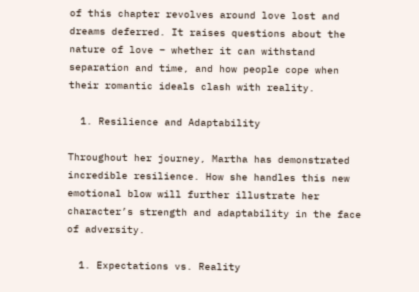of this chapter revolves around love lost and dreams deferred. It raises questions about the nature of love – whether it can withstand separation and time, and how people cope when their romantic ideals clash with reality.

  1. Resilience and Adaptability

Throughout her journey, Martha has demonstrated incredible resilience. How she handles this new emotional blow will further illustrate her character’s strength and adaptability in the face of adversity.

  1. Expectations vs. Reality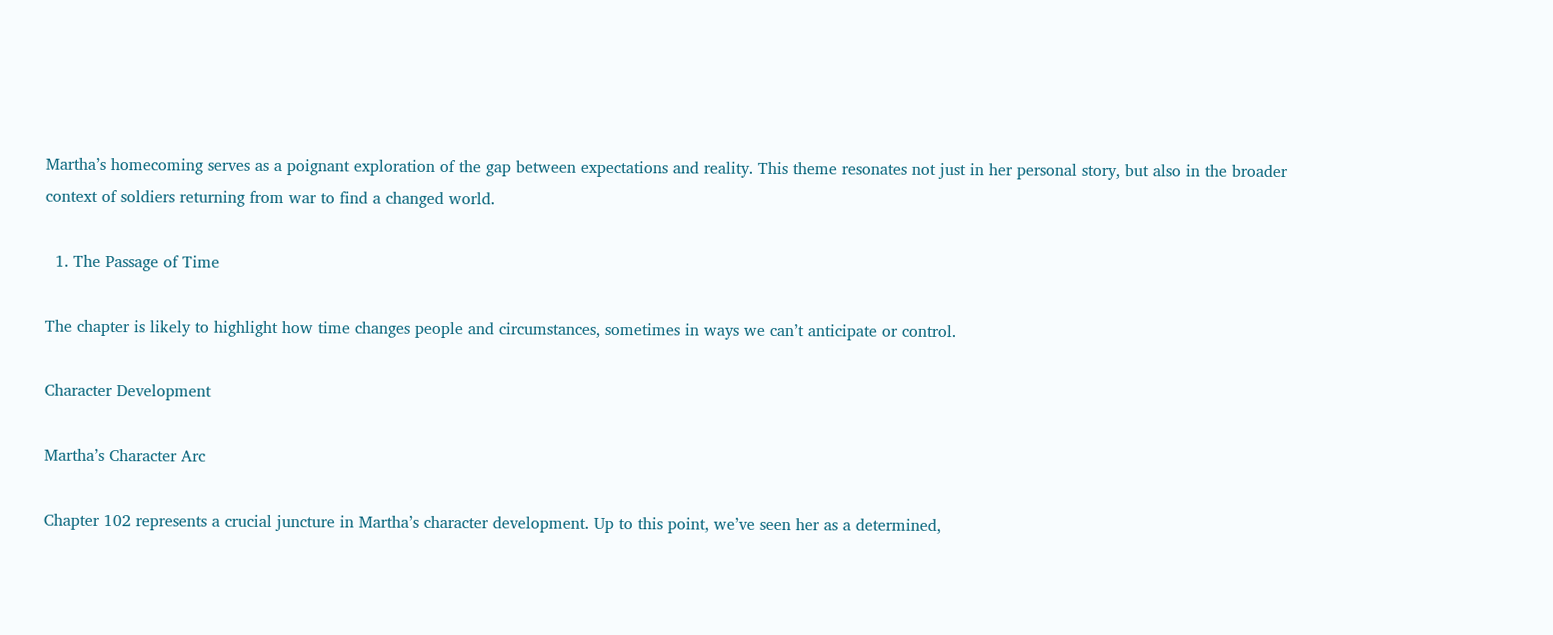Martha’s homecoming serves as a poignant exploration of the gap between expectations and reality. This theme resonates not just in her personal story, but also in the broader context of soldiers returning from war to find a changed world.

  1. The Passage of Time

The chapter is likely to highlight how time changes people and circumstances, sometimes in ways we can’t anticipate or control.

Character Development

Martha’s Character Arc

Chapter 102 represents a crucial juncture in Martha’s character development. Up to this point, we’ve seen her as a determined,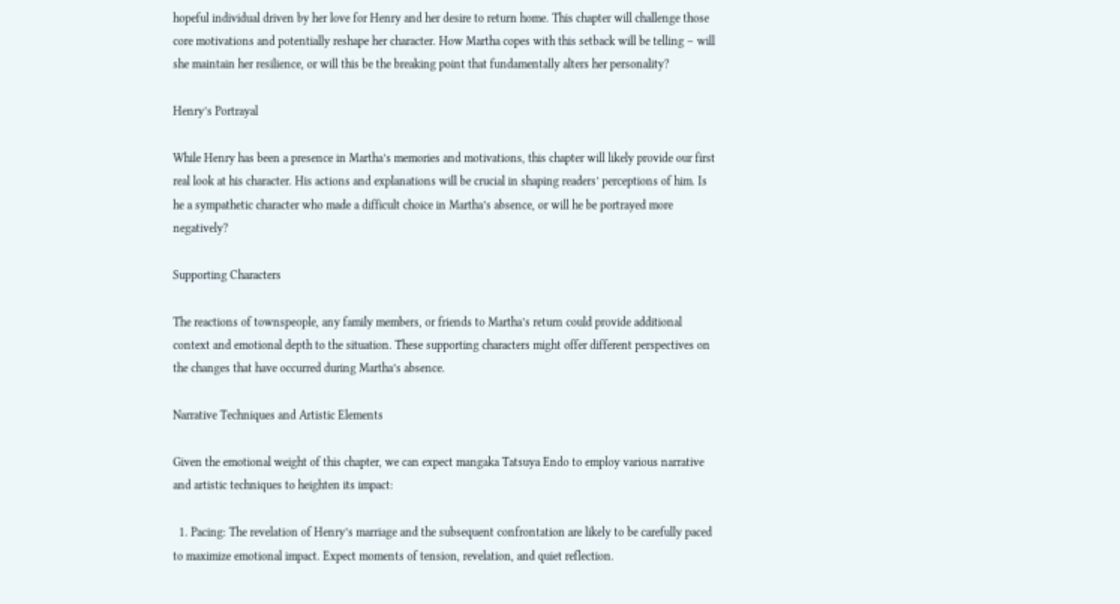hopeful individual driven by her love for Henry and her desire to return home. This chapter will challenge those core motivations and potentially reshape her character. How Martha copes with this setback will be telling – will she maintain her resilience, or will this be the breaking point that fundamentally alters her personality?

Henry’s Portrayal

While Henry has been a presence in Martha’s memories and motivations, this chapter will likely provide our first real look at his character. His actions and explanations will be crucial in shaping readers’ perceptions of him. Is he a sympathetic character who made a difficult choice in Martha’s absence, or will he be portrayed more negatively?

Supporting Characters

The reactions of townspeople, any family members, or friends to Martha’s return could provide additional context and emotional depth to the situation. These supporting characters might offer different perspectives on the changes that have occurred during Martha’s absence.

Narrative Techniques and Artistic Elements

Given the emotional weight of this chapter, we can expect mangaka Tatsuya Endo to employ various narrative and artistic techniques to heighten its impact:

  1. Pacing: The revelation of Henry’s marriage and the subsequent confrontation are likely to be carefully paced to maximize emotional impact. Expect moments of tension, revelation, and quiet reflection.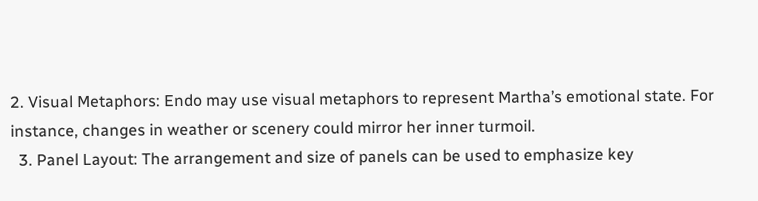2. Visual Metaphors: Endo may use visual metaphors to represent Martha’s emotional state. For instance, changes in weather or scenery could mirror her inner turmoil.
  3. Panel Layout: The arrangement and size of panels can be used to emphasize key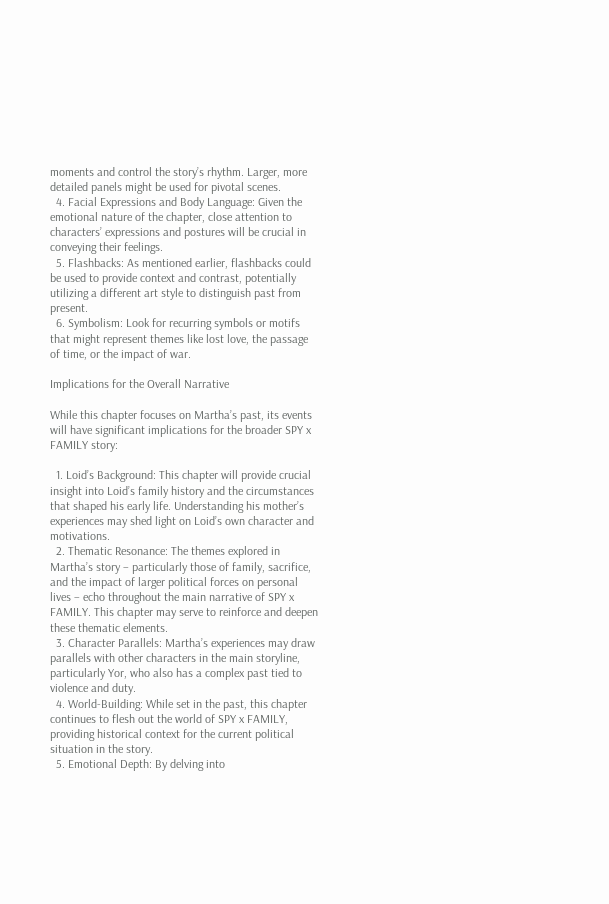moments and control the story’s rhythm. Larger, more detailed panels might be used for pivotal scenes.
  4. Facial Expressions and Body Language: Given the emotional nature of the chapter, close attention to characters’ expressions and postures will be crucial in conveying their feelings.
  5. Flashbacks: As mentioned earlier, flashbacks could be used to provide context and contrast, potentially utilizing a different art style to distinguish past from present.
  6. Symbolism: Look for recurring symbols or motifs that might represent themes like lost love, the passage of time, or the impact of war.

Implications for the Overall Narrative

While this chapter focuses on Martha’s past, its events will have significant implications for the broader SPY x FAMILY story:

  1. Loid’s Background: This chapter will provide crucial insight into Loid’s family history and the circumstances that shaped his early life. Understanding his mother’s experiences may shed light on Loid’s own character and motivations.
  2. Thematic Resonance: The themes explored in Martha’s story – particularly those of family, sacrifice, and the impact of larger political forces on personal lives – echo throughout the main narrative of SPY x FAMILY. This chapter may serve to reinforce and deepen these thematic elements.
  3. Character Parallels: Martha’s experiences may draw parallels with other characters in the main storyline, particularly Yor, who also has a complex past tied to violence and duty.
  4. World-Building: While set in the past, this chapter continues to flesh out the world of SPY x FAMILY, providing historical context for the current political situation in the story.
  5. Emotional Depth: By delving into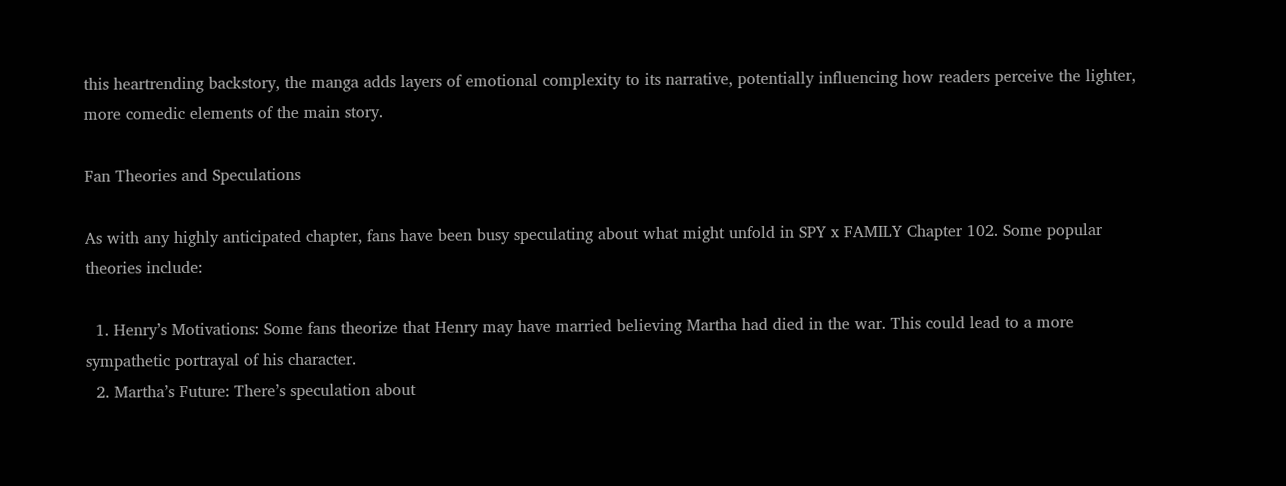this heartrending backstory, the manga adds layers of emotional complexity to its narrative, potentially influencing how readers perceive the lighter, more comedic elements of the main story.

Fan Theories and Speculations

As with any highly anticipated chapter, fans have been busy speculating about what might unfold in SPY x FAMILY Chapter 102. Some popular theories include:

  1. Henry’s Motivations: Some fans theorize that Henry may have married believing Martha had died in the war. This could lead to a more sympathetic portrayal of his character.
  2. Martha’s Future: There’s speculation about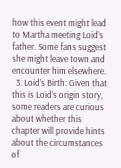how this event might lead to Martha meeting Loid’s father. Some fans suggest she might leave town and encounter him elsewhere.
  3. Loid’s Birth: Given that this is Loid’s origin story, some readers are curious about whether this chapter will provide hints about the circumstances of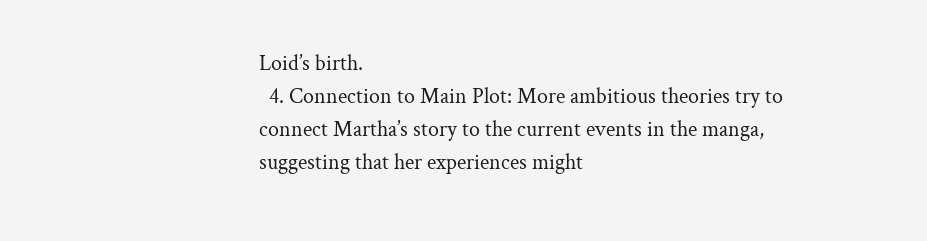Loid’s birth.
  4. Connection to Main Plot: More ambitious theories try to connect Martha’s story to the current events in the manga, suggesting that her experiences might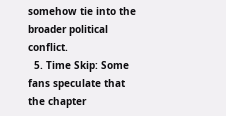somehow tie into the broader political conflict.
  5. Time Skip: Some fans speculate that the chapter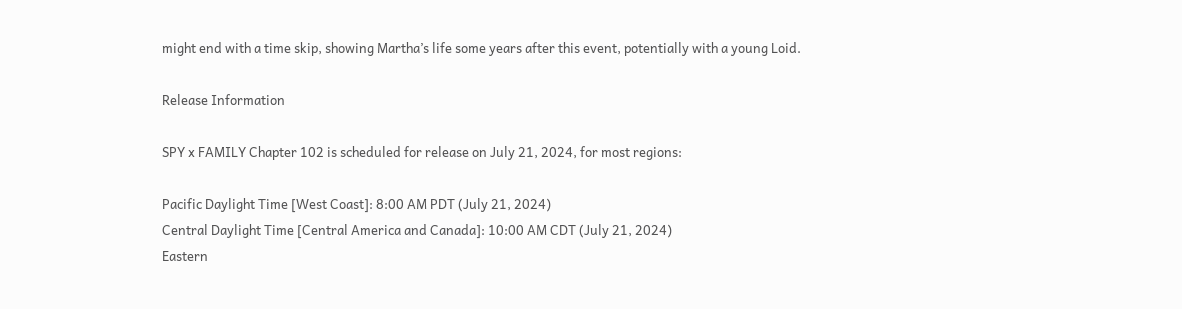might end with a time skip, showing Martha’s life some years after this event, potentially with a young Loid.

Release Information

SPY x FAMILY Chapter 102 is scheduled for release on July 21, 2024, for most regions:

Pacific Daylight Time [West Coast]: 8:00 AM PDT (July 21, 2024)
Central Daylight Time [Central America and Canada]: 10:00 AM CDT (July 21, 2024)
Eastern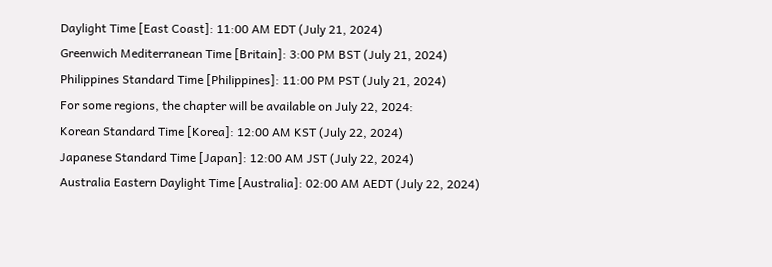Daylight Time [East Coast]: 11:00 AM EDT (July 21, 2024)
Greenwich Mediterranean Time [Britain]: 3:00 PM BST (July 21, 2024)
Philippines Standard Time [Philippines]: 11:00 PM PST (July 21, 2024)
For some regions, the chapter will be available on July 22, 2024:
Korean Standard Time [Korea]: 12:00 AM KST (July 22, 2024)
Japanese Standard Time [Japan]: 12:00 AM JST (July 22, 2024)
Australia Eastern Daylight Time [Australia]: 02:00 AM AEDT (July 22, 2024)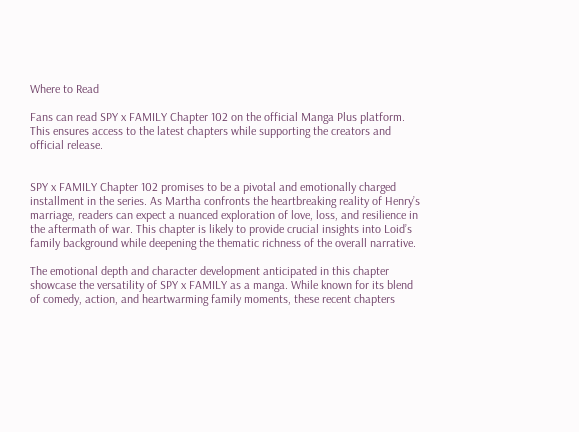Where to Read

Fans can read SPY x FAMILY Chapter 102 on the official Manga Plus platform. This ensures access to the latest chapters while supporting the creators and official release.


SPY x FAMILY Chapter 102 promises to be a pivotal and emotionally charged installment in the series. As Martha confronts the heartbreaking reality of Henry’s marriage, readers can expect a nuanced exploration of love, loss, and resilience in the aftermath of war. This chapter is likely to provide crucial insights into Loid’s family background while deepening the thematic richness of the overall narrative.

The emotional depth and character development anticipated in this chapter showcase the versatility of SPY x FAMILY as a manga. While known for its blend of comedy, action, and heartwarming family moments, these recent chapters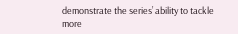demonstrate the series’ ability to tackle more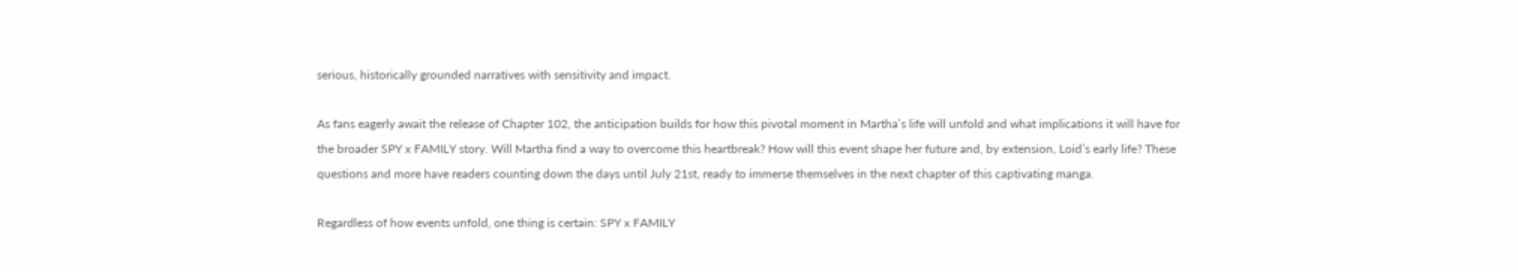serious, historically grounded narratives with sensitivity and impact.

As fans eagerly await the release of Chapter 102, the anticipation builds for how this pivotal moment in Martha’s life will unfold and what implications it will have for the broader SPY x FAMILY story. Will Martha find a way to overcome this heartbreak? How will this event shape her future and, by extension, Loid’s early life? These questions and more have readers counting down the days until July 21st, ready to immerse themselves in the next chapter of this captivating manga.

Regardless of how events unfold, one thing is certain: SPY x FAMILY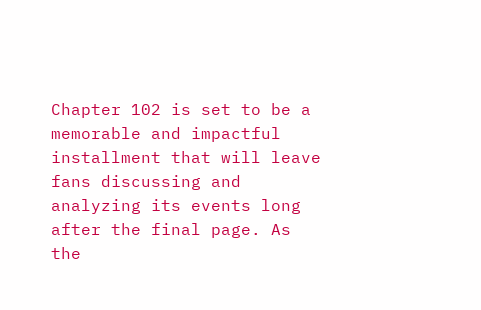Chapter 102 is set to be a memorable and impactful installment that will leave fans discussing and analyzing its events long after the final page. As the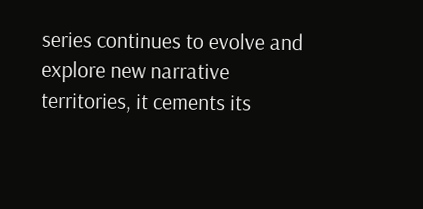series continues to evolve and explore new narrative territories, it cements its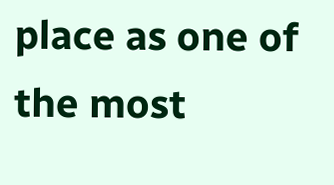place as one of the most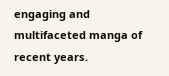engaging and multifaceted manga of recent years.